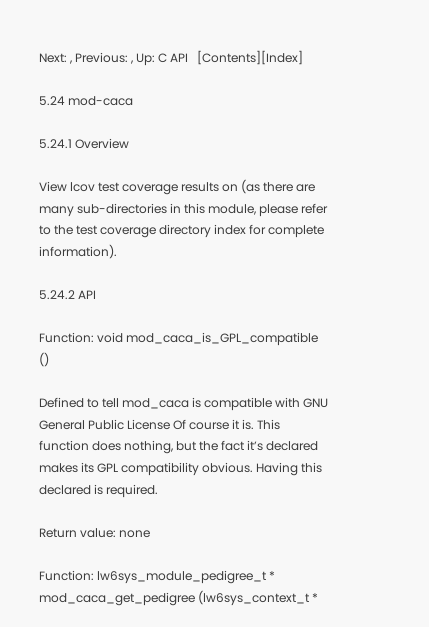Next: , Previous: , Up: C API   [Contents][Index]

5.24 mod-caca

5.24.1 Overview

View lcov test coverage results on (as there are many sub-directories in this module, please refer to the test coverage directory index for complete information).

5.24.2 API

Function: void mod_caca_is_GPL_compatible ()

Defined to tell mod_caca is compatible with GNU General Public License Of course it is. This function does nothing, but the fact it’s declared makes its GPL compatibility obvious. Having this declared is required.

Return value: none

Function: lw6sys_module_pedigree_t * mod_caca_get_pedigree (lw6sys_context_t *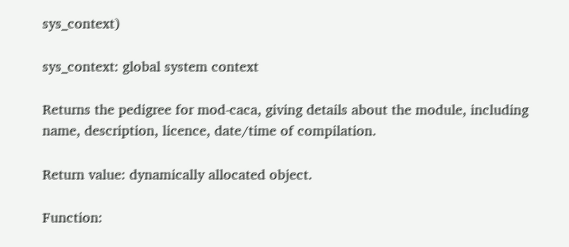sys_context)

sys_context: global system context

Returns the pedigree for mod-caca, giving details about the module, including name, description, licence, date/time of compilation.

Return value: dynamically allocated object.

Function: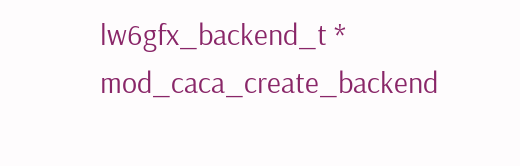lw6gfx_backend_t * mod_caca_create_backend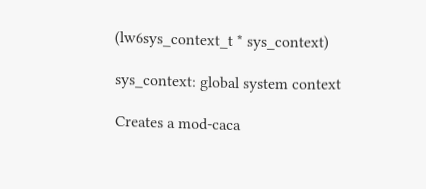(lw6sys_context_t * sys_context)

sys_context: global system context

Creates a mod-caca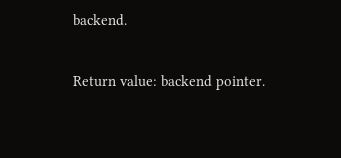backend.

Return value: backend pointer.